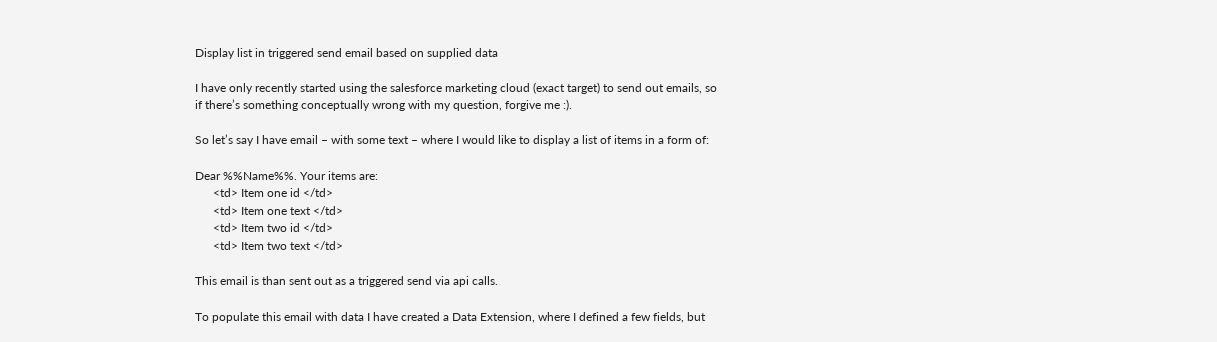Display list in triggered send email based on supplied data

I have only recently started using the salesforce marketing cloud (exact target) to send out emails, so if there’s something conceptually wrong with my question, forgive me :).

So let’s say I have email – with some text – where I would like to display a list of items in a form of:

Dear %%Name%%. Your items are:
      <td> Item one id </td>
      <td> Item one text </td>
      <td> Item two id </td>
      <td> Item two text </td>

This email is than sent out as a triggered send via api calls.

To populate this email with data I have created a Data Extension, where I defined a few fields, but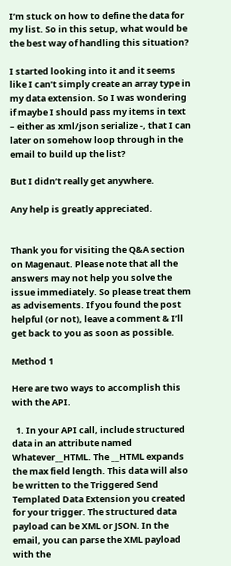I’m stuck on how to define the data for my list. So in this setup, what would be the best way of handling this situation?

I started looking into it and it seems like I can’t simply create an array type in my data extension. So I was wondering if maybe I should pass my items in text – either as xml/json serialize -, that I can later on somehow loop through in the email to build up the list?

But I didn’t really get anywhere.

Any help is greatly appreciated.


Thank you for visiting the Q&A section on Magenaut. Please note that all the answers may not help you solve the issue immediately. So please treat them as advisements. If you found the post helpful (or not), leave a comment & I’ll get back to you as soon as possible.

Method 1

Here are two ways to accomplish this with the API.

  1. In your API call, include structured data in an attribute named Whatever__HTML. The __HTML expands the max field length. This data will also be written to the Triggered Send Templated Data Extension you created for your trigger. The structured data payload can be XML or JSON. In the email, you can parse the XML payload with the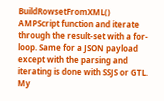BuildRowsetFromXML() AMPScript function and iterate through the result-set with a for-loop. Same for a JSON payload except with the parsing and iterating is done with SSJS or GTL. My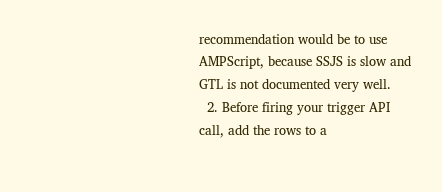recommendation would be to use AMPScript, because SSJS is slow and GTL is not documented very well.
  2. Before firing your trigger API call, add the rows to a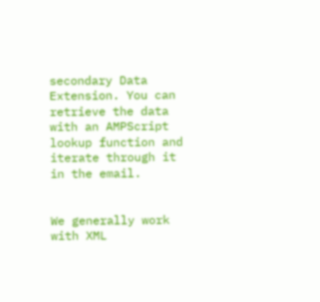secondary Data Extension. You can retrieve the data with an AMPScript lookup function and iterate through it in the email.


We generally work with XML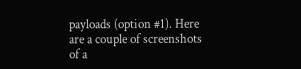payloads (option #1). Here are a couple of screenshots of a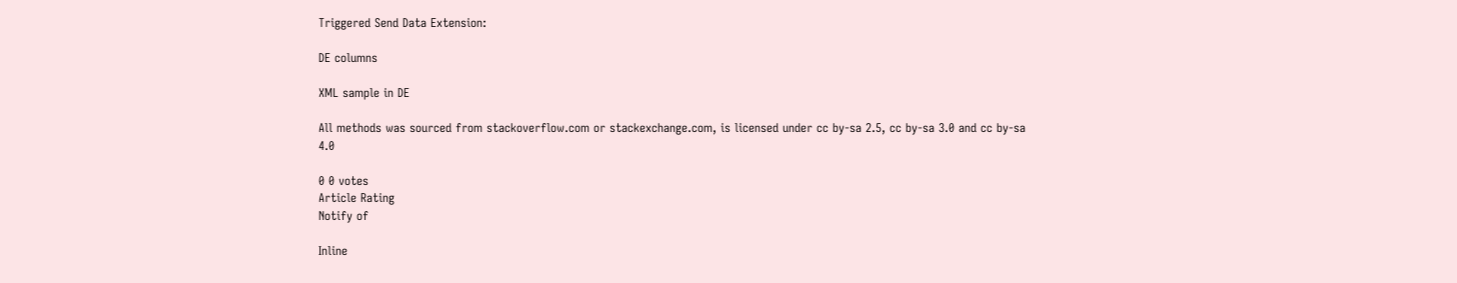Triggered Send Data Extension:

DE columns

XML sample in DE

All methods was sourced from stackoverflow.com or stackexchange.com, is licensed under cc by-sa 2.5, cc by-sa 3.0 and cc by-sa 4.0

0 0 votes
Article Rating
Notify of

Inline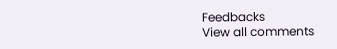Feedbacks
View all comments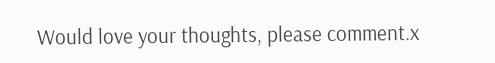Would love your thoughts, please comment.x